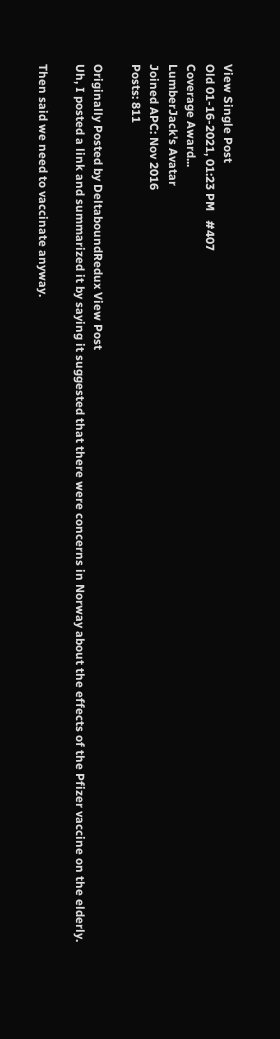View Single Post
Old 01-16-2021, 01:23 PM   #407
Coverage Award...
LumberJack's Avatar
Joined APC: Nov 2016
Posts: 811

Originally Posted by DeltaboundRedux View Post
Uh, I posted a link and summarized it by saying it suggested that there were concerns in Norway about the effects of the Pfizer vaccine on the elderly.

Then said we need to vaccinate anyway.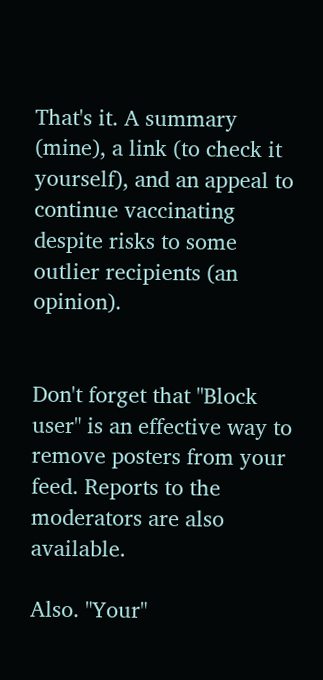That's it. A summary (mine), a link (to check it yourself), and an appeal to continue vaccinating despite risks to some outlier recipients (an opinion).


Don't forget that "Block user" is an effective way to remove posters from your feed. Reports to the moderators are also available.

Also. "Your"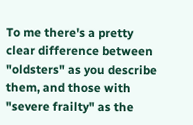To me there's a pretty clear difference between "oldsters" as you describe them, and those with "severe frailty" as the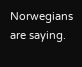Norwegians are saying.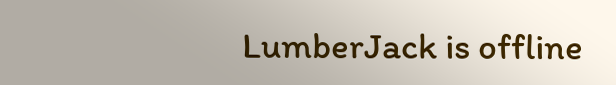LumberJack is offline